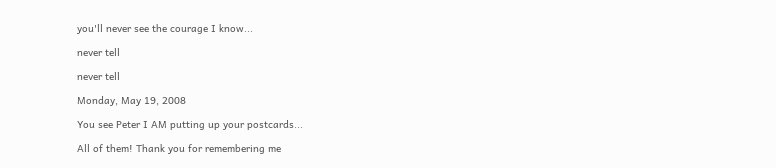you'll never see the courage I know...

never tell

never tell

Monday, May 19, 2008

You see Peter I AM putting up your postcards...

All of them! Thank you for remembering me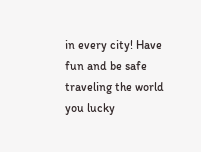in every city! Have fun and be safe traveling the world you lucky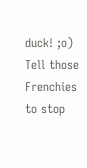duck! ;o) Tell those Frenchies to stop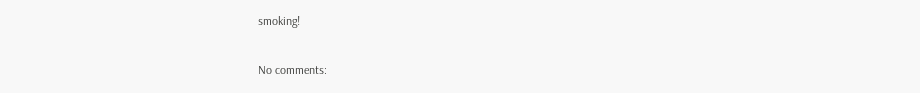smoking!

No comments: